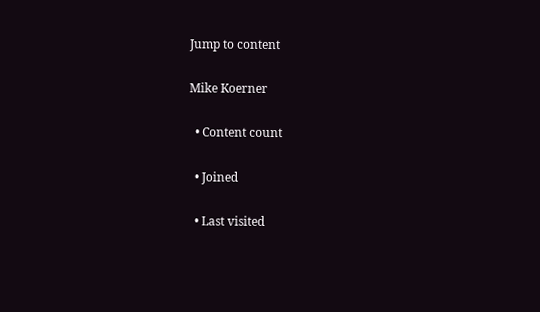Jump to content

Mike Koerner

  • Content count

  • Joined

  • Last visited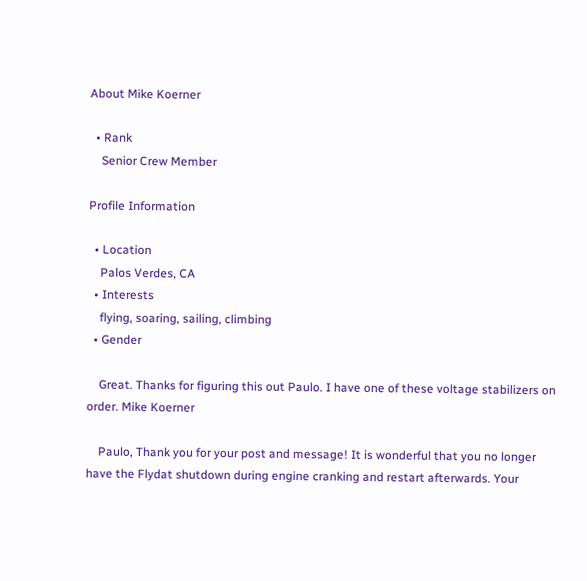About Mike Koerner

  • Rank
    Senior Crew Member

Profile Information

  • Location
    Palos Verdes, CA
  • Interests
    flying, soaring, sailing, climbing
  • Gender

    Great. Thanks for figuring this out Paulo. I have one of these voltage stabilizers on order. Mike Koerner

    Paulo, Thank you for your post and message! It is wonderful that you no longer have the Flydat shutdown during engine cranking and restart afterwards. Your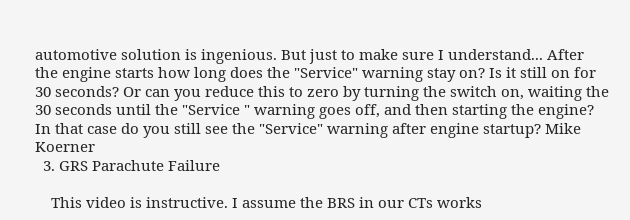automotive solution is ingenious. But just to make sure I understand... After the engine starts how long does the "Service" warning stay on? Is it still on for 30 seconds? Or can you reduce this to zero by turning the switch on, waiting the 30 seconds until the "Service " warning goes off, and then starting the engine? In that case do you still see the "Service" warning after engine startup? Mike Koerner
  3. GRS Parachute Failure

    This video is instructive. I assume the BRS in our CTs works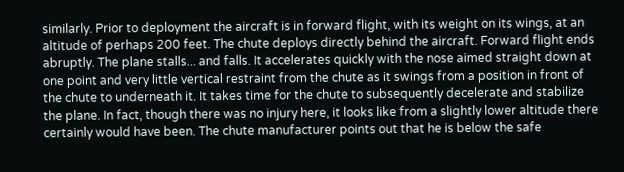similarly. Prior to deployment the aircraft is in forward flight, with its weight on its wings, at an altitude of perhaps 200 feet. The chute deploys directly behind the aircraft. Forward flight ends abruptly. The plane stalls... and falls. It accelerates quickly with the nose aimed straight down at one point and very little vertical restraint from the chute as it swings from a position in front of the chute to underneath it. It takes time for the chute to subsequently decelerate and stabilize the plane. In fact, though there was no injury here, it looks like from a slightly lower altitude there certainly would have been. The chute manufacturer points out that he is below the safe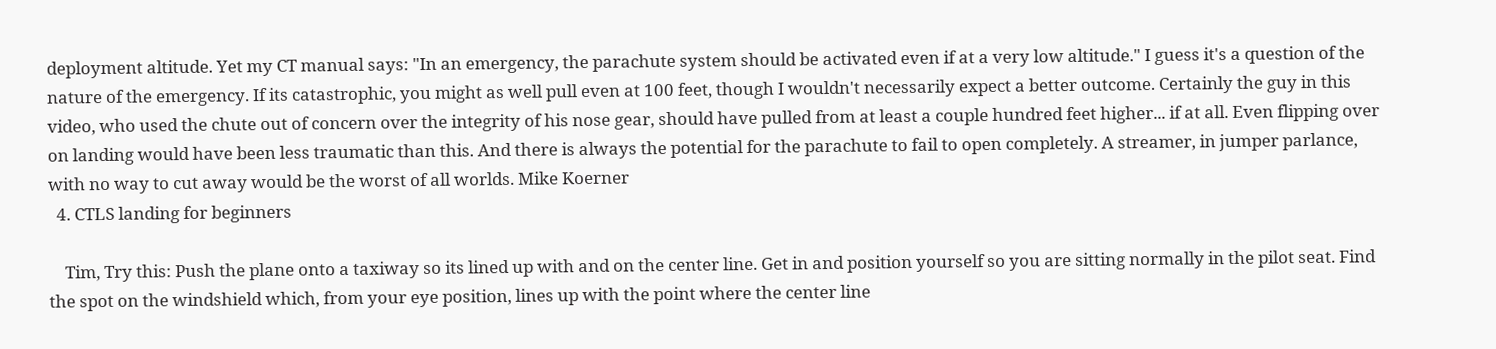deployment altitude. Yet my CT manual says: "In an emergency, the parachute system should be activated even if at a very low altitude." I guess it's a question of the nature of the emergency. If its catastrophic, you might as well pull even at 100 feet, though I wouldn't necessarily expect a better outcome. Certainly the guy in this video, who used the chute out of concern over the integrity of his nose gear, should have pulled from at least a couple hundred feet higher... if at all. Even flipping over on landing would have been less traumatic than this. And there is always the potential for the parachute to fail to open completely. A streamer, in jumper parlance, with no way to cut away would be the worst of all worlds. Mike Koerner
  4. CTLS landing for beginners

    Tim, Try this: Push the plane onto a taxiway so its lined up with and on the center line. Get in and position yourself so you are sitting normally in the pilot seat. Find the spot on the windshield which, from your eye position, lines up with the point where the center line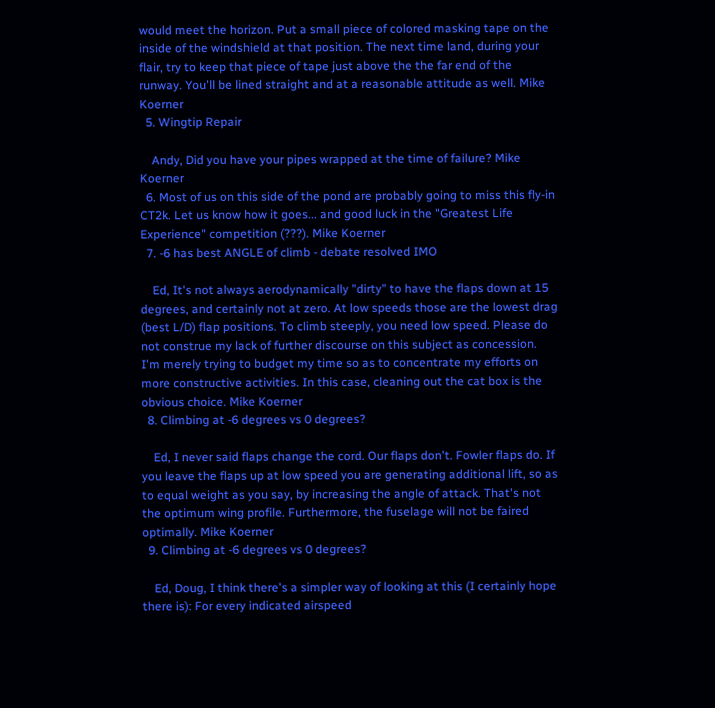would meet the horizon. Put a small piece of colored masking tape on the inside of the windshield at that position. The next time land, during your flair, try to keep that piece of tape just above the the far end of the runway. You'll be lined straight and at a reasonable attitude as well. Mike Koerner
  5. Wingtip Repair

    Andy, Did you have your pipes wrapped at the time of failure? Mike Koerner
  6. Most of us on this side of the pond are probably going to miss this fly-in CT2k. Let us know how it goes... and good luck in the "Greatest Life Experience" competition (???). Mike Koerner
  7. -6 has best ANGLE of climb - debate resolved IMO

    Ed, It's not always aerodynamically "dirty" to have the flaps down at 15 degrees, and certainly not at zero. At low speeds those are the lowest drag (best L/D) flap positions. To climb steeply, you need low speed. Please do not construe my lack of further discourse on this subject as concession. I'm merely trying to budget my time so as to concentrate my efforts on more constructive activities. In this case, cleaning out the cat box is the obvious choice. Mike Koerner
  8. Climbing at -6 degrees vs 0 degrees?

    Ed, I never said flaps change the cord. Our flaps don't. Fowler flaps do. If you leave the flaps up at low speed you are generating additional lift, so as to equal weight as you say, by increasing the angle of attack. That's not the optimum wing profile. Furthermore, the fuselage will not be faired optimally. Mike Koerner
  9. Climbing at -6 degrees vs 0 degrees?

    Ed, Doug, I think there's a simpler way of looking at this (I certainly hope there is): For every indicated airspeed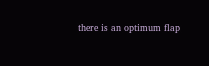there is an optimum flap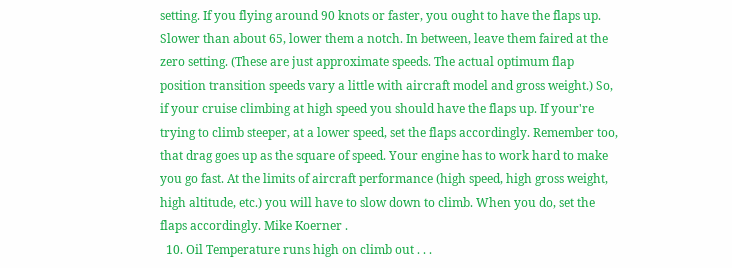setting. If you flying around 90 knots or faster, you ought to have the flaps up. Slower than about 65, lower them a notch. In between, leave them faired at the zero setting. (These are just approximate speeds. The actual optimum flap position transition speeds vary a little with aircraft model and gross weight.) So, if your cruise climbing at high speed you should have the flaps up. If your're trying to climb steeper, at a lower speed, set the flaps accordingly. Remember too, that drag goes up as the square of speed. Your engine has to work hard to make you go fast. At the limits of aircraft performance (high speed, high gross weight, high altitude, etc.) you will have to slow down to climb. When you do, set the flaps accordingly. Mike Koerner .
  10. Oil Temperature runs high on climb out . . .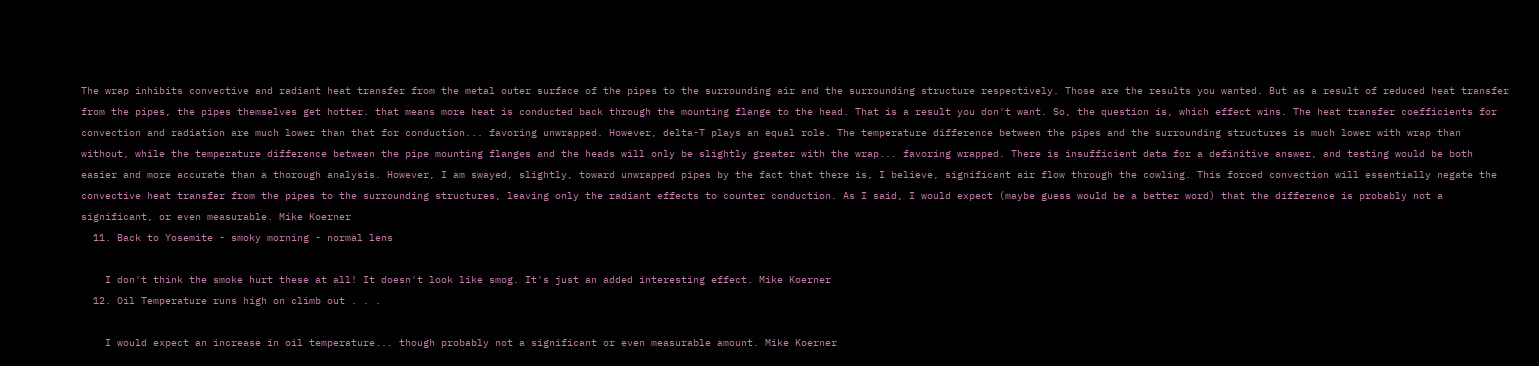The wrap inhibits convective and radiant heat transfer from the metal outer surface of the pipes to the surrounding air and the surrounding structure respectively. Those are the results you wanted. But as a result of reduced heat transfer from the pipes, the pipes themselves get hotter. that means more heat is conducted back through the mounting flange to the head. That is a result you don't want. So, the question is, which effect wins. The heat transfer coefficients for convection and radiation are much lower than that for conduction... favoring unwrapped. However, delta-T plays an equal role. The temperature difference between the pipes and the surrounding structures is much lower with wrap than without, while the temperature difference between the pipe mounting flanges and the heads will only be slightly greater with the wrap... favoring wrapped. There is insufficient data for a definitive answer, and testing would be both easier and more accurate than a thorough analysis. However, I am swayed, slightly, toward unwrapped pipes by the fact that there is, I believe, significant air flow through the cowling. This forced convection will essentially negate the convective heat transfer from the pipes to the surrounding structures, leaving only the radiant effects to counter conduction. As I said, I would expect (maybe guess would be a better word) that the difference is probably not a significant, or even measurable. Mike Koerner
  11. Back to Yosemite - smoky morning - normal lens

    I don't think the smoke hurt these at all! It doesn't look like smog. It's just an added interesting effect. Mike Koerner
  12. Oil Temperature runs high on climb out . . .

    I would expect an increase in oil temperature... though probably not a significant or even measurable amount. Mike Koerner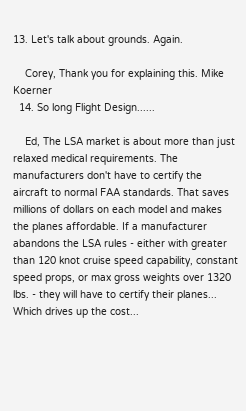13. Let's talk about grounds. Again.

    Corey, Thank you for explaining this. Mike Koerner
  14. So long Flight Design......

    Ed, The LSA market is about more than just relaxed medical requirements. The manufacturers don't have to certify the aircraft to normal FAA standards. That saves millions of dollars on each model and makes the planes affordable. If a manufacturer abandons the LSA rules - either with greater than 120 knot cruise speed capability, constant speed props, or max gross weights over 1320 lbs. - they will have to certify their planes... Which drives up the cost...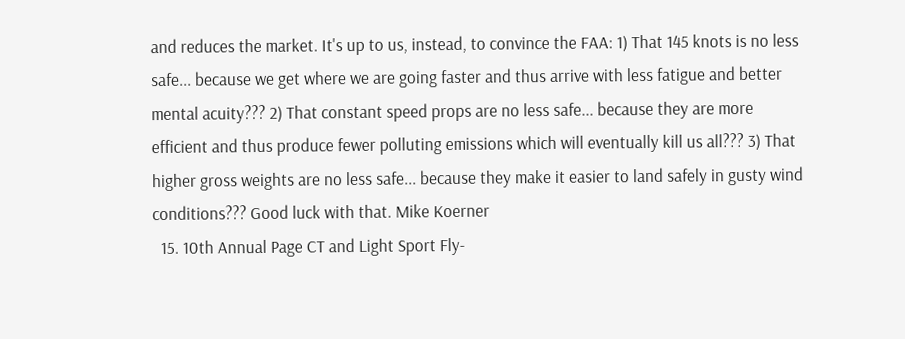and reduces the market. It's up to us, instead, to convince the FAA: 1) That 145 knots is no less safe... because we get where we are going faster and thus arrive with less fatigue and better mental acuity??? 2) That constant speed props are no less safe... because they are more efficient and thus produce fewer polluting emissions which will eventually kill us all??? 3) That higher gross weights are no less safe... because they make it easier to land safely in gusty wind conditions??? Good luck with that. Mike Koerner
  15. 10th Annual Page CT and Light Sport Fly-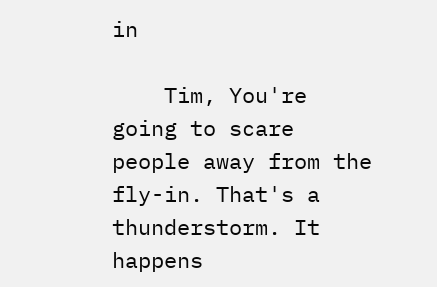in

    Tim, You're going to scare people away from the fly-in. That's a thunderstorm. It happens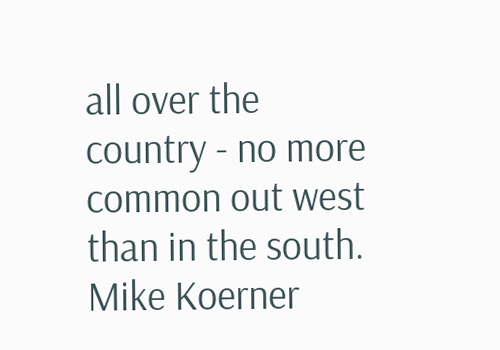all over the country - no more common out west than in the south. Mike Koerner